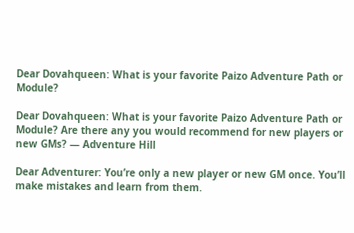Dear Dovahqueen: What is your favorite Paizo Adventure Path or Module?

Dear Dovahqueen: What is your favorite Paizo Adventure Path or Module? Are there any you would recommend for new players or new GMs? — Adventure Hill

Dear Adventurer: You’re only a new player or new GM once. You’ll make mistakes and learn from them.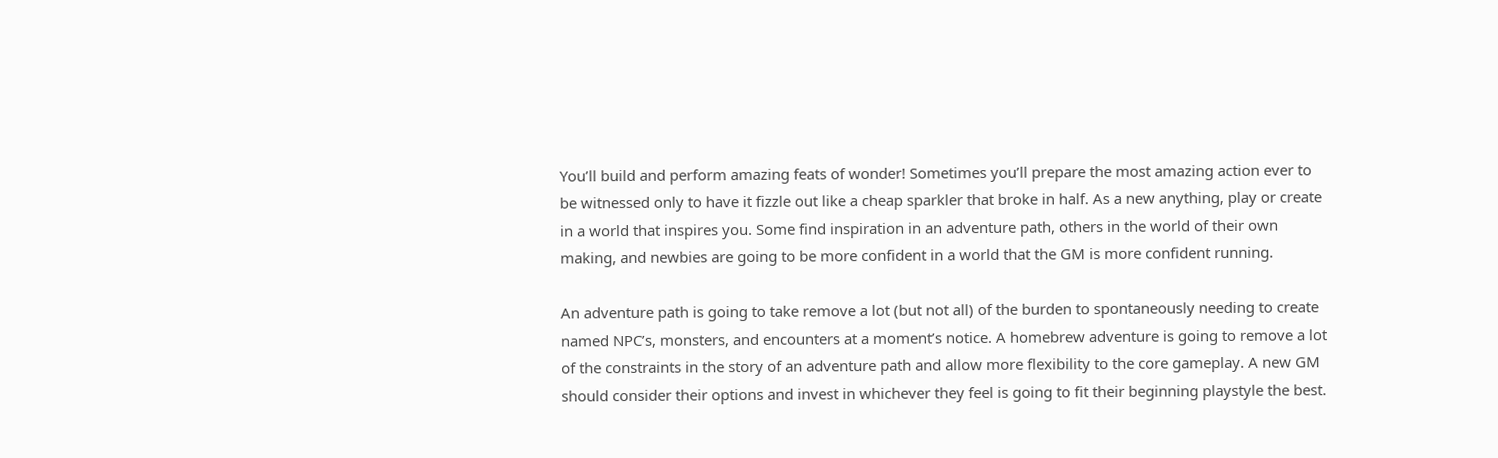You’ll build and perform amazing feats of wonder! Sometimes you’ll prepare the most amazing action ever to be witnessed only to have it fizzle out like a cheap sparkler that broke in half. As a new anything, play or create in a world that inspires you. Some find inspiration in an adventure path, others in the world of their own making, and newbies are going to be more confident in a world that the GM is more confident running.

An adventure path is going to take remove a lot (but not all) of the burden to spontaneously needing to create named NPC’s, monsters, and encounters at a moment’s notice. A homebrew adventure is going to remove a lot of the constraints in the story of an adventure path and allow more flexibility to the core gameplay. A new GM should consider their options and invest in whichever they feel is going to fit their beginning playstyle the best.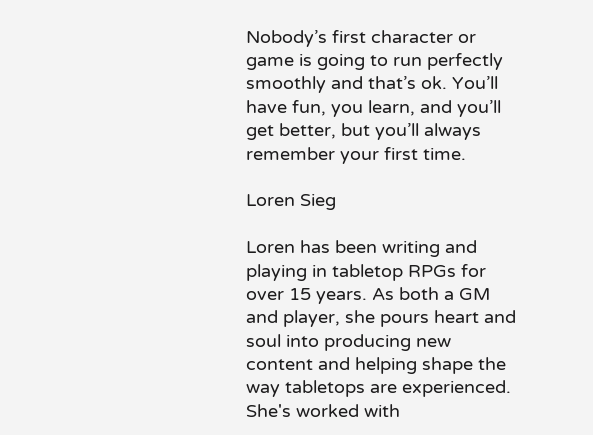Nobody’s first character or game is going to run perfectly smoothly and that’s ok. You’ll have fun, you learn, and you’ll get better, but you’ll always remember your first time.

Loren Sieg

Loren has been writing and playing in tabletop RPGs for over 15 years. As both a GM and player, she pours heart and soul into producing new content and helping shape the way tabletops are experienced. She's worked with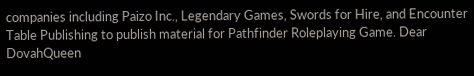companies including Paizo Inc., Legendary Games, Swords for Hire, and Encounter Table Publishing to publish material for Pathfinder Roleplaying Game. Dear DovahQueen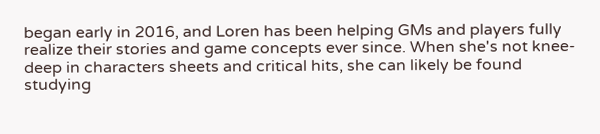began early in 2016, and Loren has been helping GMs and players fully realize their stories and game concepts ever since. When she's not knee-deep in characters sheets and critical hits, she can likely be found studying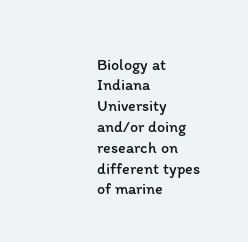Biology at Indiana University and/or doing research on different types of marine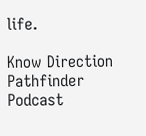life.

Know Direction Pathfinder Podcast